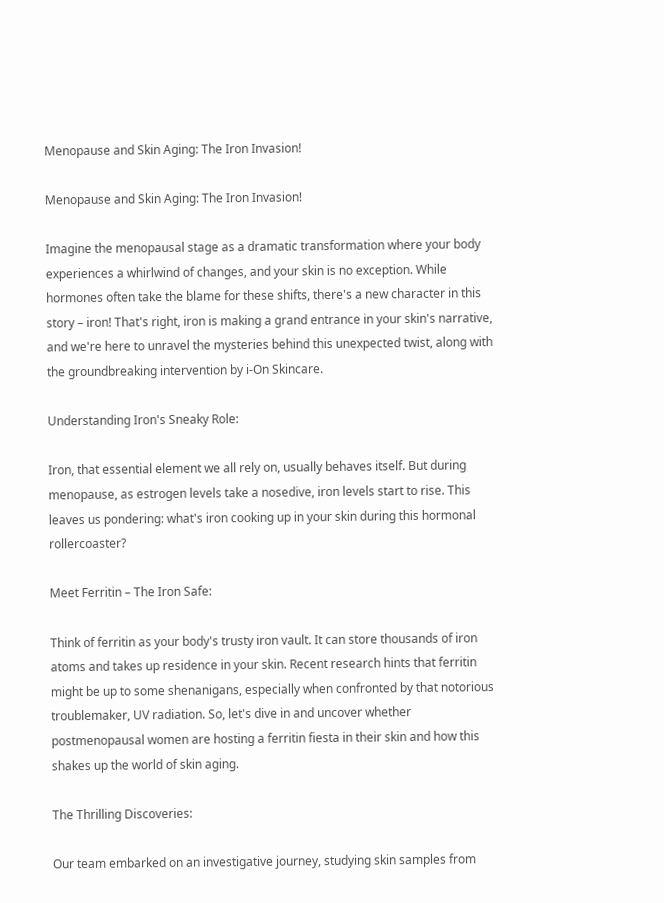Menopause and Skin Aging: The Iron Invasion!

Menopause and Skin Aging: The Iron Invasion!

Imagine the menopausal stage as a dramatic transformation where your body experiences a whirlwind of changes, and your skin is no exception. While hormones often take the blame for these shifts, there's a new character in this story – iron! That's right, iron is making a grand entrance in your skin's narrative, and we're here to unravel the mysteries behind this unexpected twist, along with the groundbreaking intervention by i-On Skincare.

Understanding Iron's Sneaky Role:

Iron, that essential element we all rely on, usually behaves itself. But during menopause, as estrogen levels take a nosedive, iron levels start to rise. This leaves us pondering: what's iron cooking up in your skin during this hormonal rollercoaster?

Meet Ferritin – The Iron Safe:

Think of ferritin as your body's trusty iron vault. It can store thousands of iron atoms and takes up residence in your skin. Recent research hints that ferritin might be up to some shenanigans, especially when confronted by that notorious troublemaker, UV radiation. So, let's dive in and uncover whether postmenopausal women are hosting a ferritin fiesta in their skin and how this shakes up the world of skin aging.

The Thrilling Discoveries:

Our team embarked on an investigative journey, studying skin samples from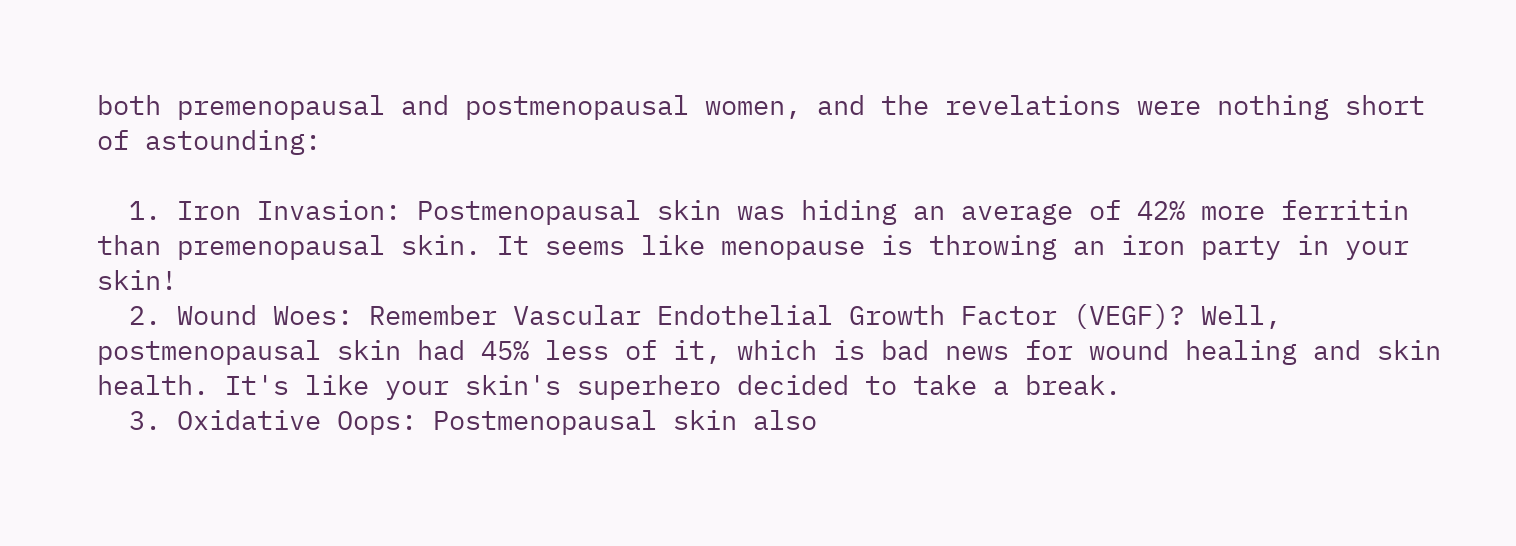both premenopausal and postmenopausal women, and the revelations were nothing short of astounding:

  1. Iron Invasion: Postmenopausal skin was hiding an average of 42% more ferritin than premenopausal skin. It seems like menopause is throwing an iron party in your skin!
  2. Wound Woes: Remember Vascular Endothelial Growth Factor (VEGF)? Well, postmenopausal skin had 45% less of it, which is bad news for wound healing and skin health. It's like your skin's superhero decided to take a break.
  3. Oxidative Oops: Postmenopausal skin also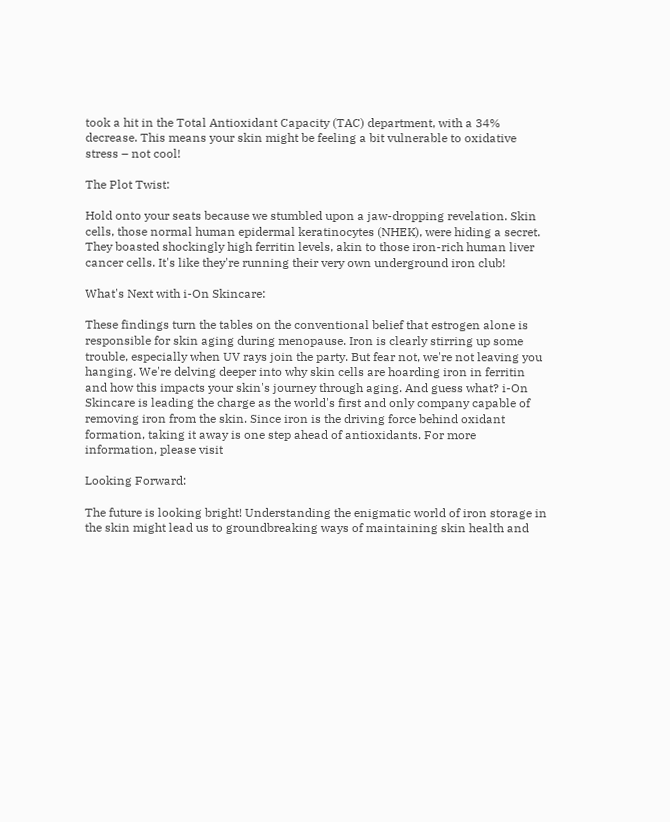took a hit in the Total Antioxidant Capacity (TAC) department, with a 34% decrease. This means your skin might be feeling a bit vulnerable to oxidative stress – not cool!

The Plot Twist:

Hold onto your seats because we stumbled upon a jaw-dropping revelation. Skin cells, those normal human epidermal keratinocytes (NHEK), were hiding a secret. They boasted shockingly high ferritin levels, akin to those iron-rich human liver cancer cells. It's like they're running their very own underground iron club!

What's Next with i-On Skincare:

These findings turn the tables on the conventional belief that estrogen alone is responsible for skin aging during menopause. Iron is clearly stirring up some trouble, especially when UV rays join the party. But fear not, we're not leaving you hanging. We're delving deeper into why skin cells are hoarding iron in ferritin and how this impacts your skin's journey through aging. And guess what? i-On Skincare is leading the charge as the world's first and only company capable of removing iron from the skin. Since iron is the driving force behind oxidant formation, taking it away is one step ahead of antioxidants. For more information, please visit

Looking Forward:

The future is looking bright! Understanding the enigmatic world of iron storage in the skin might lead us to groundbreaking ways of maintaining skin health and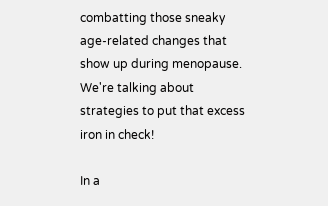combatting those sneaky age-related changes that show up during menopause. We're talking about strategies to put that excess iron in check!

In a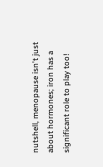nutshell, menopause isn't just about hormones; iron has a significant role to play too!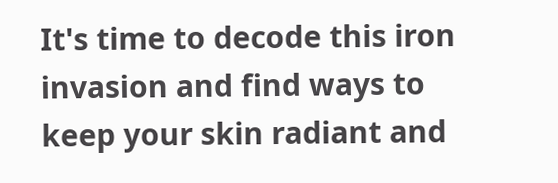It's time to decode this iron invasion and find ways to keep your skin radiant and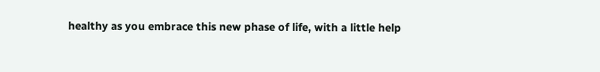healthy as you embrace this new phase of life, with a little help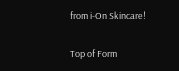from i-On Skincare!

Top of Form